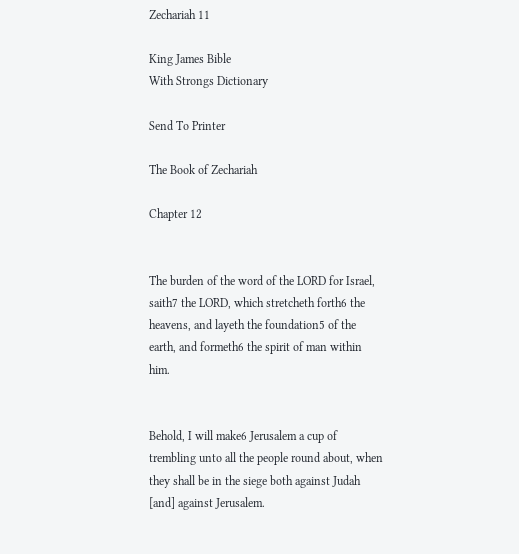Zechariah 11

King James Bible
With Strongs Dictionary

Send To Printer

The Book of Zechariah

Chapter 12


The burden of the word of the LORD for Israel, saith7 the LORD, which stretcheth forth6 the heavens, and layeth the foundation5 of the earth, and formeth6 the spirit of man within him.


Behold, I will make6 Jerusalem a cup of trembling unto all the people round about, when they shall be in the siege both against Judah [and] against Jerusalem.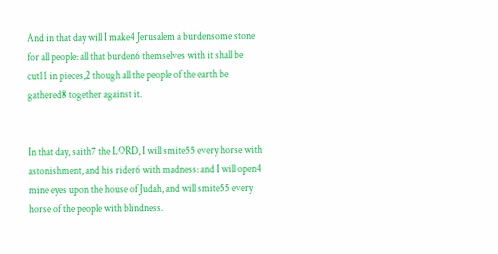And in that day will I make4 Jerusalem a burdensome stone for all people: all that burden6 themselves with it shall be cut11 in pieces,2 though all the people of the earth be gathered8 together against it.


In that day, saith7 the LORD, I will smite55 every horse with astonishment, and his rider6 with madness: and I will open4 mine eyes upon the house of Judah, and will smite55 every horse of the people with blindness.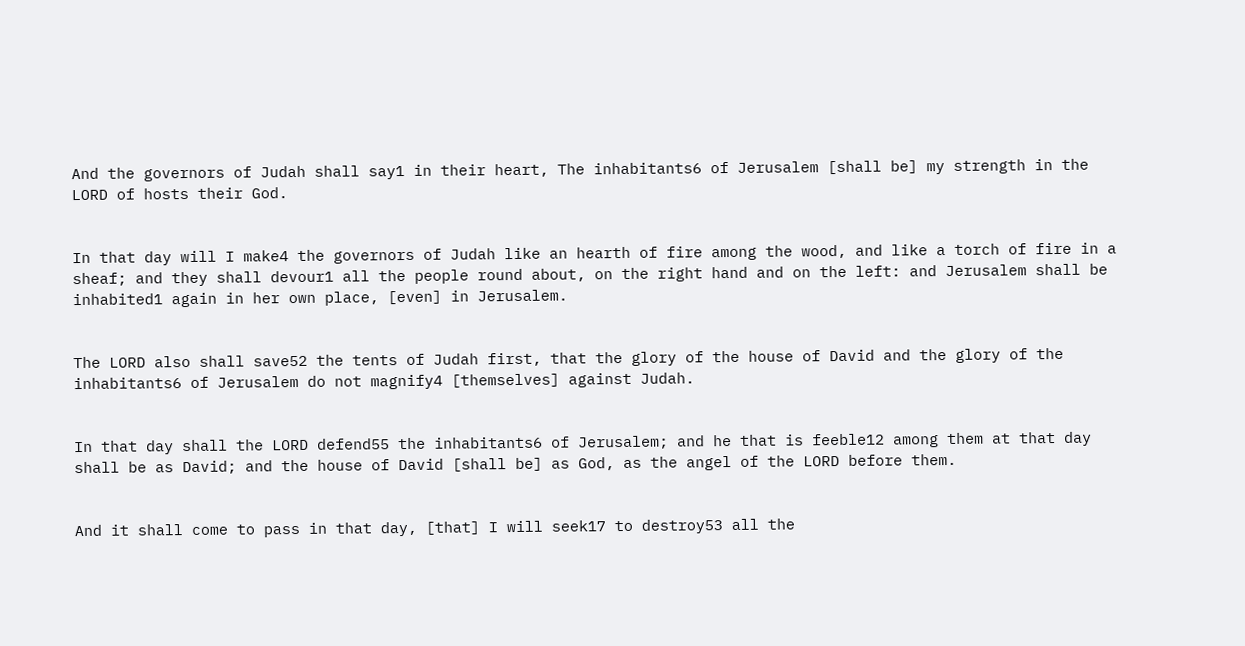And the governors of Judah shall say1 in their heart, The inhabitants6 of Jerusalem [shall be] my strength in the LORD of hosts their God.


In that day will I make4 the governors of Judah like an hearth of fire among the wood, and like a torch of fire in a sheaf; and they shall devour1 all the people round about, on the right hand and on the left: and Jerusalem shall be inhabited1 again in her own place, [even] in Jerusalem.


The LORD also shall save52 the tents of Judah first, that the glory of the house of David and the glory of the inhabitants6 of Jerusalem do not magnify4 [themselves] against Judah.


In that day shall the LORD defend55 the inhabitants6 of Jerusalem; and he that is feeble12 among them at that day shall be as David; and the house of David [shall be] as God, as the angel of the LORD before them.


And it shall come to pass in that day, [that] I will seek17 to destroy53 all the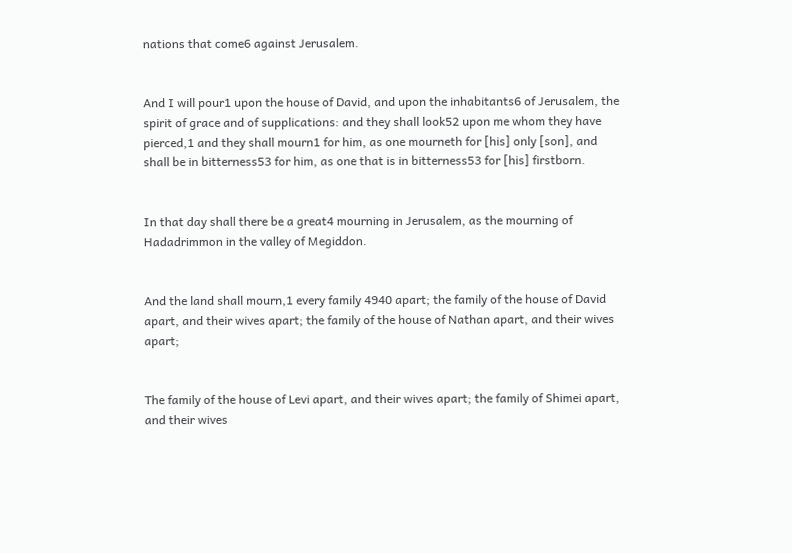nations that come6 against Jerusalem.


And I will pour1 upon the house of David, and upon the inhabitants6 of Jerusalem, the spirit of grace and of supplications: and they shall look52 upon me whom they have pierced,1 and they shall mourn1 for him, as one mourneth for [his] only [son], and shall be in bitterness53 for him, as one that is in bitterness53 for [his] firstborn.


In that day shall there be a great4 mourning in Jerusalem, as the mourning of Hadadrimmon in the valley of Megiddon.


And the land shall mourn,1 every family 4940 apart; the family of the house of David apart, and their wives apart; the family of the house of Nathan apart, and their wives apart;


The family of the house of Levi apart, and their wives apart; the family of Shimei apart, and their wives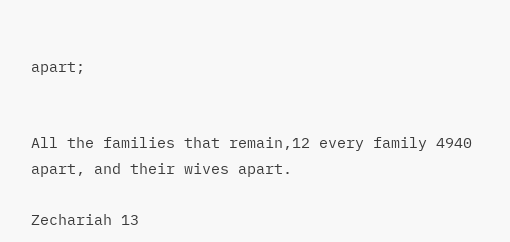apart;


All the families that remain,12 every family 4940 apart, and their wives apart.

Zechariah 13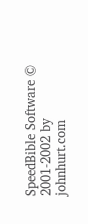SpeedBible Software © 2001-2002 by johnhurt.com